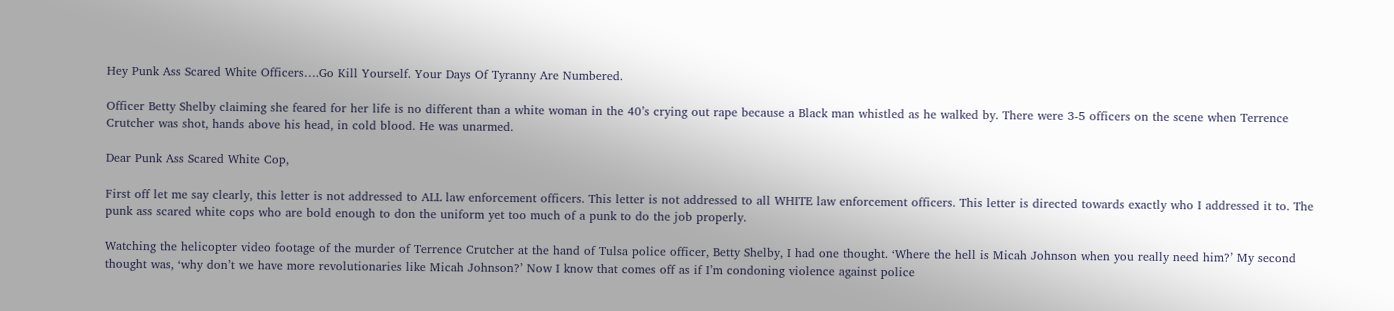Hey Punk Ass Scared White Officers….Go Kill Yourself. Your Days Of Tyranny Are Numbered.

Officer Betty Shelby claiming she feared for her life is no different than a white woman in the 40’s crying out rape because a Black man whistled as he walked by. There were 3-5 officers on the scene when Terrence Crutcher was shot, hands above his head, in cold blood. He was unarmed.

Dear Punk Ass Scared White Cop,

First off let me say clearly, this letter is not addressed to ALL law enforcement officers. This letter is not addressed to all WHITE law enforcement officers. This letter is directed towards exactly who I addressed it to. The punk ass scared white cops who are bold enough to don the uniform yet too much of a punk to do the job properly.

Watching the helicopter video footage of the murder of Terrence Crutcher at the hand of Tulsa police officer, Betty Shelby, I had one thought. ‘Where the hell is Micah Johnson when you really need him?’ My second thought was, ‘why don’t we have more revolutionaries like Micah Johnson?’ Now I know that comes off as if I’m condoning violence against police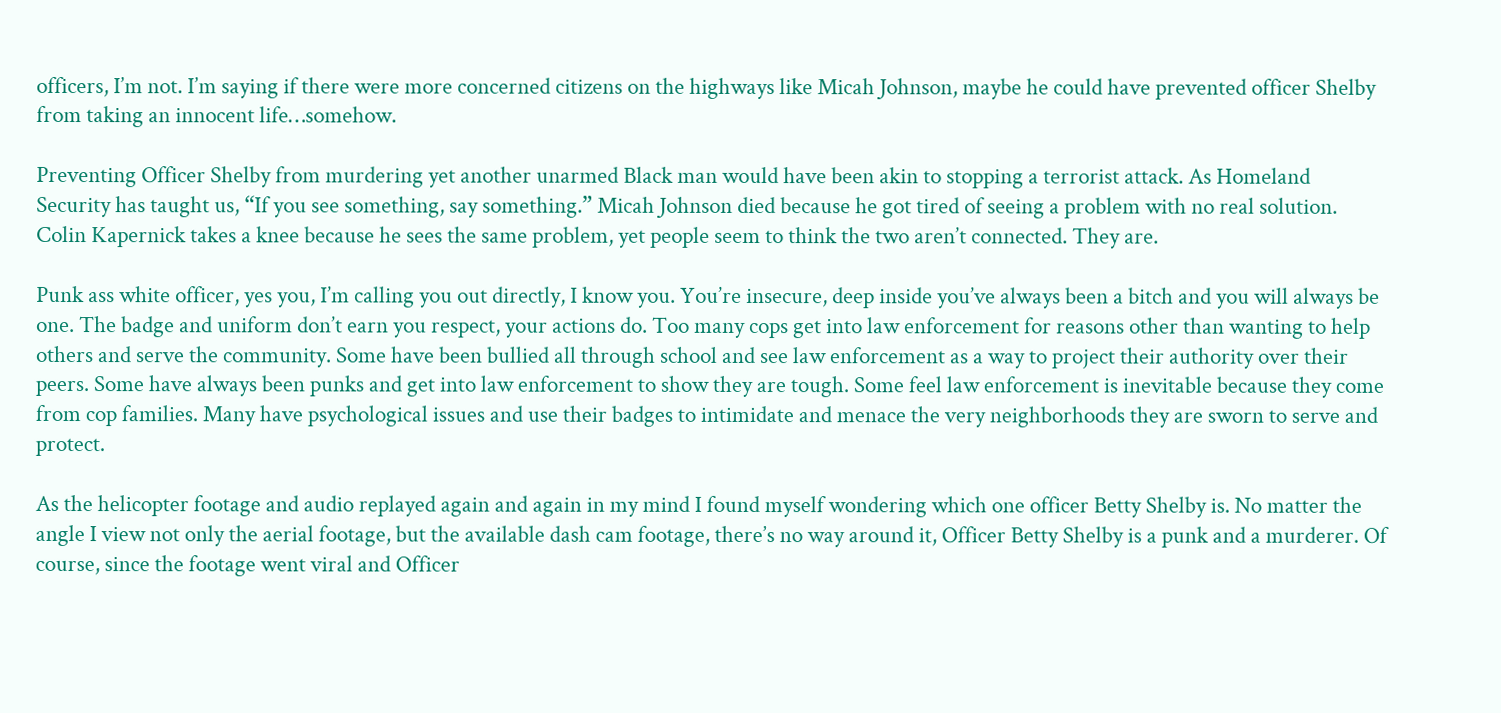officers, I’m not. I’m saying if there were more concerned citizens on the highways like Micah Johnson, maybe he could have prevented officer Shelby from taking an innocent life…somehow.

Preventing Officer Shelby from murdering yet another unarmed Black man would have been akin to stopping a terrorist attack. As Homeland Security has taught us, “If you see something, say something.” Micah Johnson died because he got tired of seeing a problem with no real solution. Colin Kapernick takes a knee because he sees the same problem, yet people seem to think the two aren’t connected. They are.

Punk ass white officer, yes you, I’m calling you out directly, I know you. You’re insecure, deep inside you’ve always been a bitch and you will always be one. The badge and uniform don’t earn you respect, your actions do. Too many cops get into law enforcement for reasons other than wanting to help others and serve the community. Some have been bullied all through school and see law enforcement as a way to project their authority over their peers. Some have always been punks and get into law enforcement to show they are tough. Some feel law enforcement is inevitable because they come from cop families. Many have psychological issues and use their badges to intimidate and menace the very neighborhoods they are sworn to serve and protect.

As the helicopter footage and audio replayed again and again in my mind I found myself wondering which one officer Betty Shelby is. No matter the angle I view not only the aerial footage, but the available dash cam footage, there’s no way around it, Officer Betty Shelby is a punk and a murderer. Of course, since the footage went viral and Officer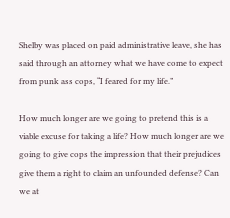Shelby was placed on paid administrative leave, she has said through an attorney what we have come to expect from punk ass cops, “I feared for my life.”

How much longer are we going to pretend this is a viable excuse for taking a life? How much longer are we going to give cops the impression that their prejudices give them a right to claim an unfounded defense? Can we at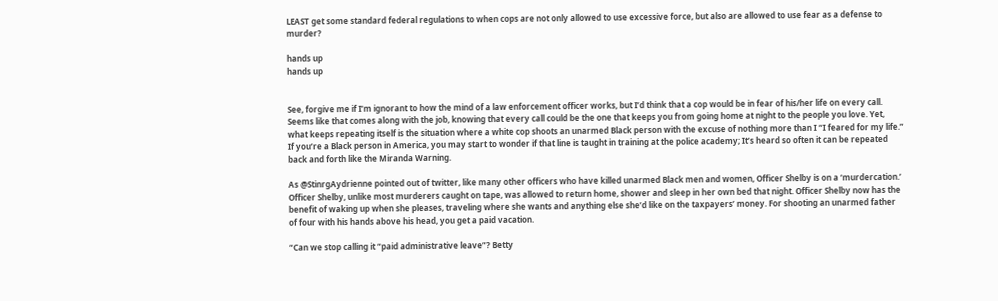LEAST get some standard federal regulations to when cops are not only allowed to use excessive force, but also are allowed to use fear as a defense to murder?

hands up
hands up


See, forgive me if I’m ignorant to how the mind of a law enforcement officer works, but I’d think that a cop would be in fear of his/her life on every call. Seems like that comes along with the job, knowing that every call could be the one that keeps you from going home at night to the people you love. Yet, what keeps repeating itself is the situation where a white cop shoots an unarmed Black person with the excuse of nothing more than I “I feared for my life.” If you’re a Black person in America, you may start to wonder if that line is taught in training at the police academy; It’s heard so often it can be repeated back and forth like the Miranda Warning.

As @StinrgAydrienne pointed out of twitter, like many other officers who have killed unarmed Black men and women, Officer Shelby is on a ‘murdercation.’ Officer Shelby, unlike most murderers caught on tape, was allowed to return home, shower and sleep in her own bed that night. Officer Shelby now has the benefit of waking up when she pleases, traveling where she wants and anything else she’d like on the taxpayers’ money. For shooting an unarmed father of four with his hands above his head, you get a paid vacation.

“Can we stop calling it “paid administrative leave”? Betty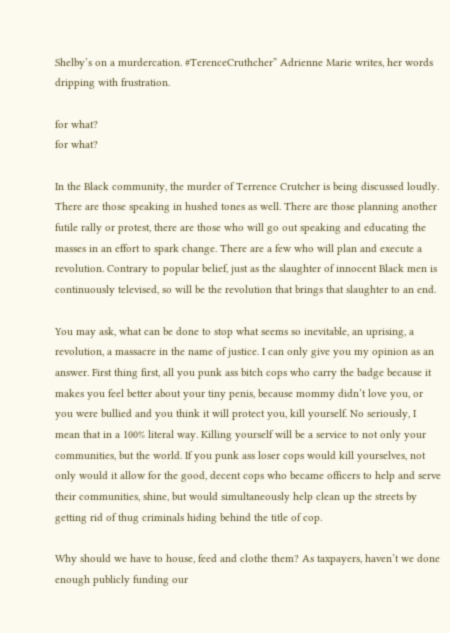Shelby’s on a murdercation. #TerenceCruthcher” Adrienne Marie writes, her words dripping with frustration.

for what?
for what?

In the Black community, the murder of Terrence Crutcher is being discussed loudly. There are those speaking in hushed tones as well. There are those planning another futile rally or protest, there are those who will go out speaking and educating the masses in an effort to spark change. There are a few who will plan and execute a revolution. Contrary to popular belief, just as the slaughter of innocent Black men is continuously televised, so will be the revolution that brings that slaughter to an end.

You may ask, what can be done to stop what seems so inevitable, an uprising, a revolution, a massacre in the name of justice. I can only give you my opinion as an answer. First thing first, all you punk ass bitch cops who carry the badge because it makes you feel better about your tiny penis, because mommy didn’t love you, or you were bullied and you think it will protect you, kill yourself. No seriously, I mean that in a 100% literal way. Killing yourself will be a service to not only your communities, but the world. If you punk ass loser cops would kill yourselves, not only would it allow for the good, decent cops who became officers to help and serve their communities, shine, but would simultaneously help clean up the streets by getting rid of thug criminals hiding behind the title of cop.

Why should we have to house, feed and clothe them? As taxpayers, haven’t we done enough publicly funding our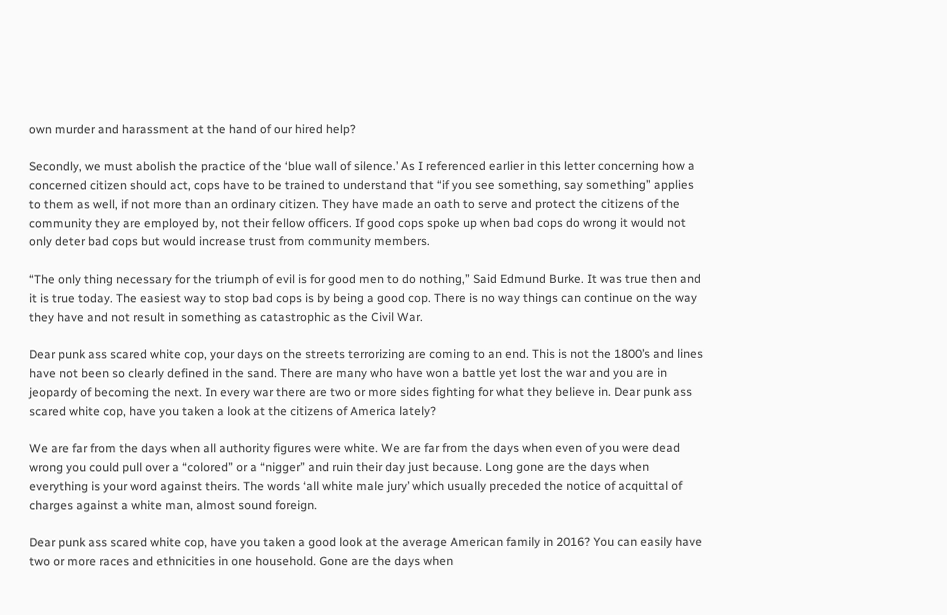own murder and harassment at the hand of our hired help?

Secondly, we must abolish the practice of the ‘blue wall of silence.’ As I referenced earlier in this letter concerning how a concerned citizen should act, cops have to be trained to understand that “if you see something, say something” applies to them as well, if not more than an ordinary citizen. They have made an oath to serve and protect the citizens of the community they are employed by, not their fellow officers. If good cops spoke up when bad cops do wrong it would not only deter bad cops but would increase trust from community members.

“The only thing necessary for the triumph of evil is for good men to do nothing,” Said Edmund Burke. It was true then and it is true today. The easiest way to stop bad cops is by being a good cop. There is no way things can continue on the way they have and not result in something as catastrophic as the Civil War.

Dear punk ass scared white cop, your days on the streets terrorizing are coming to an end. This is not the 1800’s and lines have not been so clearly defined in the sand. There are many who have won a battle yet lost the war and you are in jeopardy of becoming the next. In every war there are two or more sides fighting for what they believe in. Dear punk ass scared white cop, have you taken a look at the citizens of America lately?

We are far from the days when all authority figures were white. We are far from the days when even of you were dead wrong you could pull over a “colored” or a “nigger” and ruin their day just because. Long gone are the days when everything is your word against theirs. The words ‘all white male jury’ which usually preceded the notice of acquittal of charges against a white man, almost sound foreign.

Dear punk ass scared white cop, have you taken a good look at the average American family in 2016? You can easily have two or more races and ethnicities in one household. Gone are the days when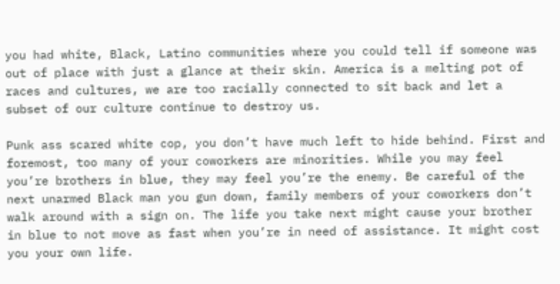you had white, Black, Latino communities where you could tell if someone was out of place with just a glance at their skin. America is a melting pot of races and cultures, we are too racially connected to sit back and let a subset of our culture continue to destroy us.

Punk ass scared white cop, you don’t have much left to hide behind. First and foremost, too many of your coworkers are minorities. While you may feel you’re brothers in blue, they may feel you’re the enemy. Be careful of the next unarmed Black man you gun down, family members of your coworkers don’t walk around with a sign on. The life you take next might cause your brother in blue to not move as fast when you’re in need of assistance. It might cost you your own life.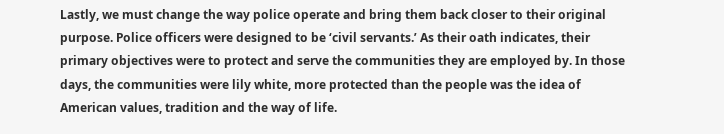Lastly, we must change the way police operate and bring them back closer to their original purpose. Police officers were designed to be ‘civil servants.’ As their oath indicates, their primary objectives were to protect and serve the communities they are employed by. In those days, the communities were lily white, more protected than the people was the idea of American values, tradition and the way of life.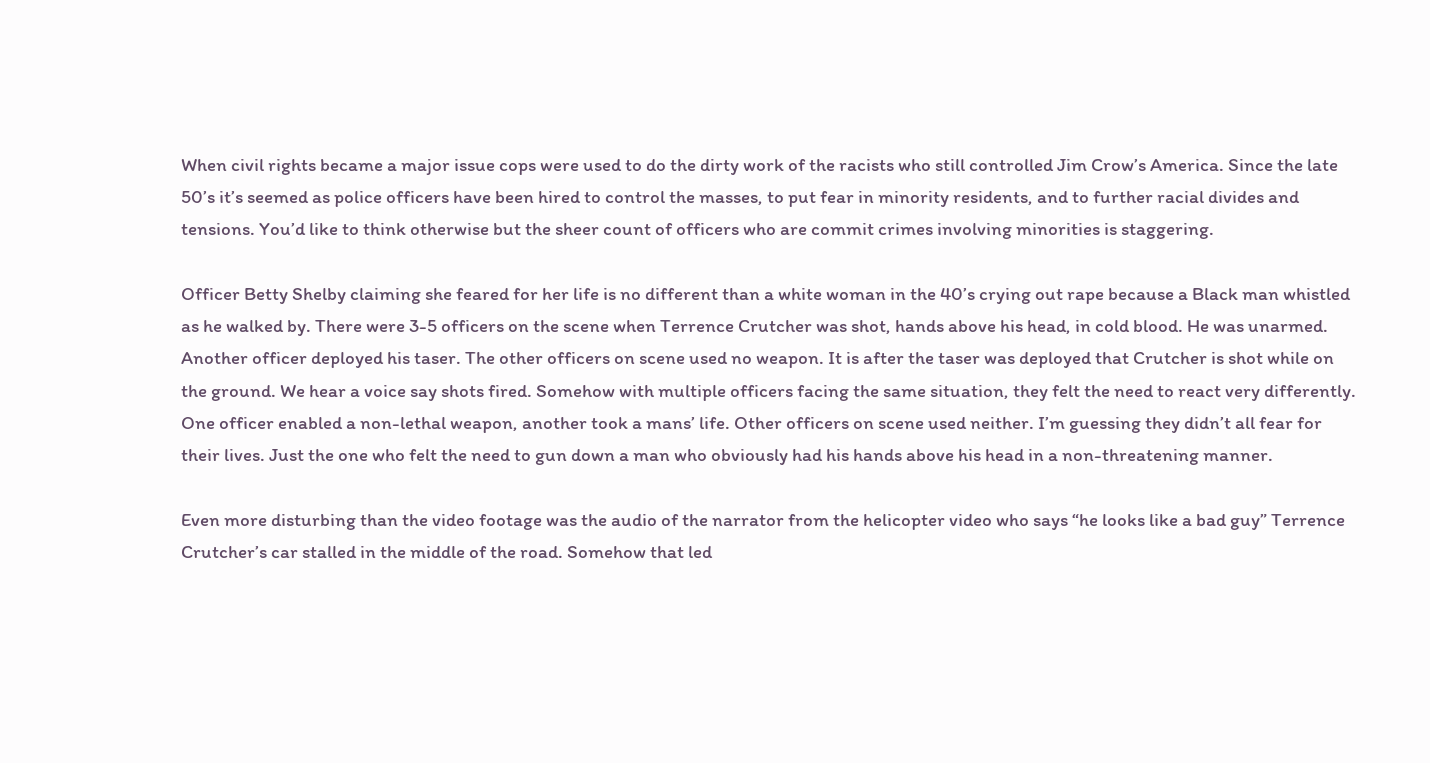When civil rights became a major issue cops were used to do the dirty work of the racists who still controlled Jim Crow’s America. Since the late 50’s it’s seemed as police officers have been hired to control the masses, to put fear in minority residents, and to further racial divides and tensions. You’d like to think otherwise but the sheer count of officers who are commit crimes involving minorities is staggering.

Officer Betty Shelby claiming she feared for her life is no different than a white woman in the 40’s crying out rape because a Black man whistled as he walked by. There were 3-5 officers on the scene when Terrence Crutcher was shot, hands above his head, in cold blood. He was unarmed. Another officer deployed his taser. The other officers on scene used no weapon. It is after the taser was deployed that Crutcher is shot while on the ground. We hear a voice say shots fired. Somehow with multiple officers facing the same situation, they felt the need to react very differently. One officer enabled a non-lethal weapon, another took a mans’ life. Other officers on scene used neither. I’m guessing they didn’t all fear for their lives. Just the one who felt the need to gun down a man who obviously had his hands above his head in a non-threatening manner.

Even more disturbing than the video footage was the audio of the narrator from the helicopter video who says “he looks like a bad guy” Terrence Crutcher’s car stalled in the middle of the road. Somehow that led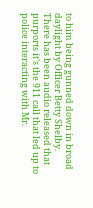to him being gunned down in broad daylight by Officer Betty Shelby. There has been audio released that purports it’s the 911 call that led up to police interacting with Mr.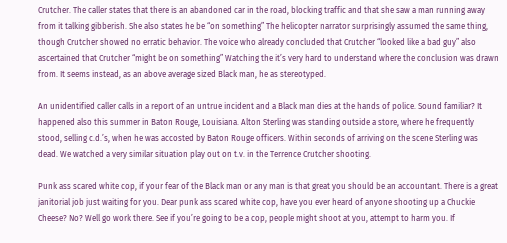Crutcher. The caller states that there is an abandoned car in the road, blocking traffic and that she saw a man running away from it talking gibberish. She also states he be “on something” The helicopter narrator surprisingly assumed the same thing, though Crutcher showed no erratic behavior. The voice who already concluded that Crutcher “looked like a bad guy” also ascertained that Crutcher “might be on something” Watching the it’s very hard to understand where the conclusion was drawn from. It seems instead, as an above average sized Black man, he as stereotyped.

An unidentified caller calls in a report of an untrue incident and a Black man dies at the hands of police. Sound familiar? It happened also this summer in Baton Rouge, Louisiana. Alton Sterling was standing outside a store, where he frequently stood, selling c.d.’s, when he was accosted by Baton Rouge officers. Within seconds of arriving on the scene Sterling was dead. We watched a very similar situation play out on t.v. in the Terrence Crutcher shooting.

Punk ass scared white cop, if your fear of the Black man or any man is that great you should be an accountant. There is a great janitorial job just waiting for you. Dear punk ass scared white cop, have you ever heard of anyone shooting up a Chuckie Cheese? No? Well go work there. See if you’re going to be a cop, people might shoot at you, attempt to harm you. If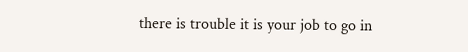there is trouble it is your job to go in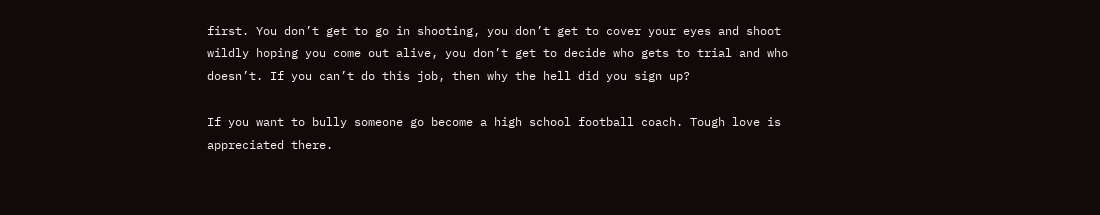first. You don’t get to go in shooting, you don’t get to cover your eyes and shoot wildly hoping you come out alive, you don’t get to decide who gets to trial and who doesn’t. If you can’t do this job, then why the hell did you sign up?

If you want to bully someone go become a high school football coach. Tough love is appreciated there.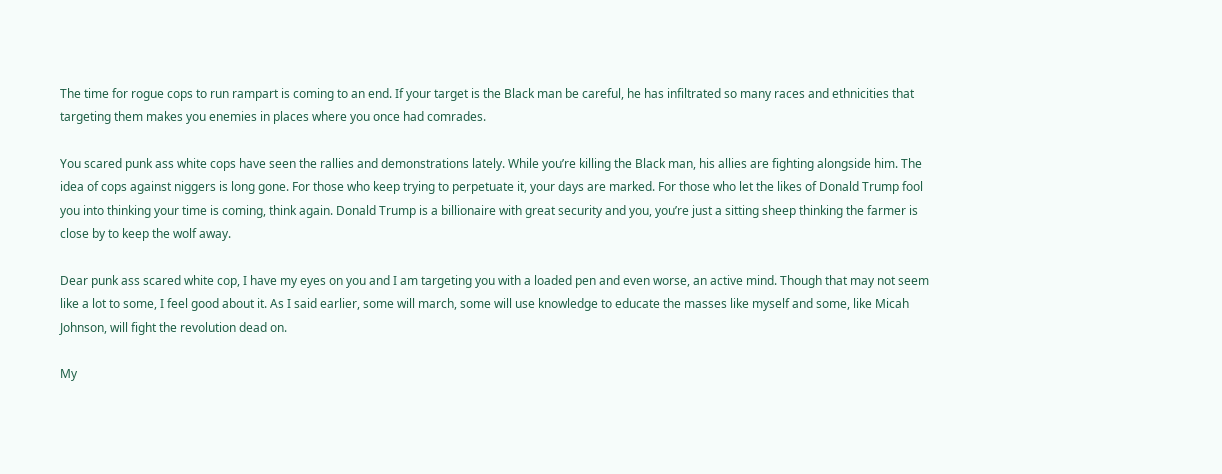The time for rogue cops to run rampart is coming to an end. If your target is the Black man be careful, he has infiltrated so many races and ethnicities that targeting them makes you enemies in places where you once had comrades.

You scared punk ass white cops have seen the rallies and demonstrations lately. While you’re killing the Black man, his allies are fighting alongside him. The idea of cops against niggers is long gone. For those who keep trying to perpetuate it, your days are marked. For those who let the likes of Donald Trump fool you into thinking your time is coming, think again. Donald Trump is a billionaire with great security and you, you’re just a sitting sheep thinking the farmer is close by to keep the wolf away.

Dear punk ass scared white cop, I have my eyes on you and I am targeting you with a loaded pen and even worse, an active mind. Though that may not seem like a lot to some, I feel good about it. As I said earlier, some will march, some will use knowledge to educate the masses like myself and some, like Micah Johnson, will fight the revolution dead on.

My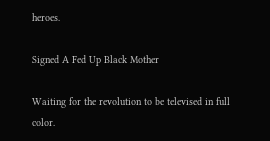heroes.

Signed A Fed Up Black Mother

Waiting for the revolution to be televised in full color.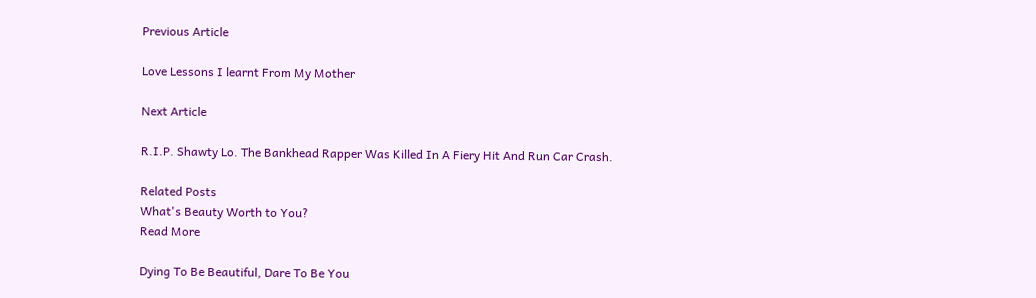Previous Article

Love Lessons I learnt From My Mother

Next Article

R.I.P. Shawty Lo. The Bankhead Rapper Was Killed In A Fiery Hit And Run Car Crash.

Related Posts
What's Beauty Worth to You?
Read More

Dying To Be Beautiful, Dare To Be You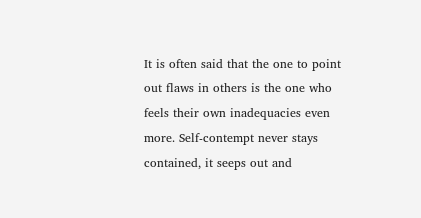It is often said that the one to point out flaws in others is the one who feels their own inadequacies even more. Self-contempt never stays contained, it seeps out and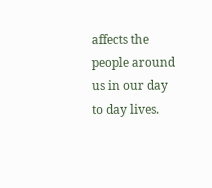affects the people around us in our day to day lives.